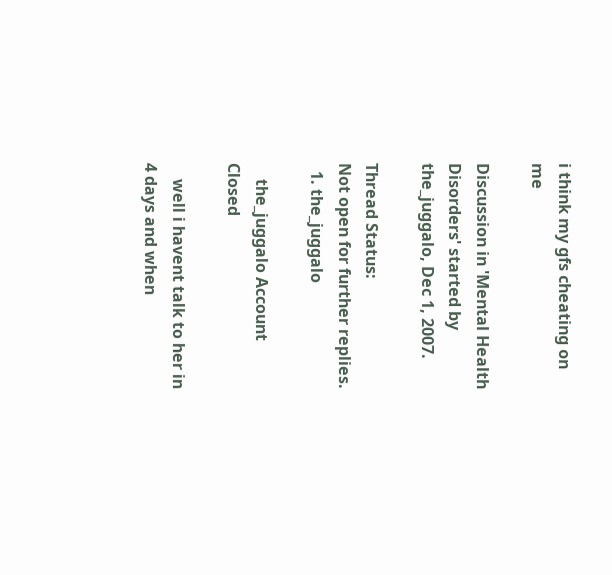i think my gfs cheating on me

Discussion in 'Mental Health Disorders' started by the_juggalo, Dec 1, 2007.

Thread Status:
Not open for further replies.
  1. the_juggalo

    the_juggalo Account Closed

    well i havent talk to her in 4 days and when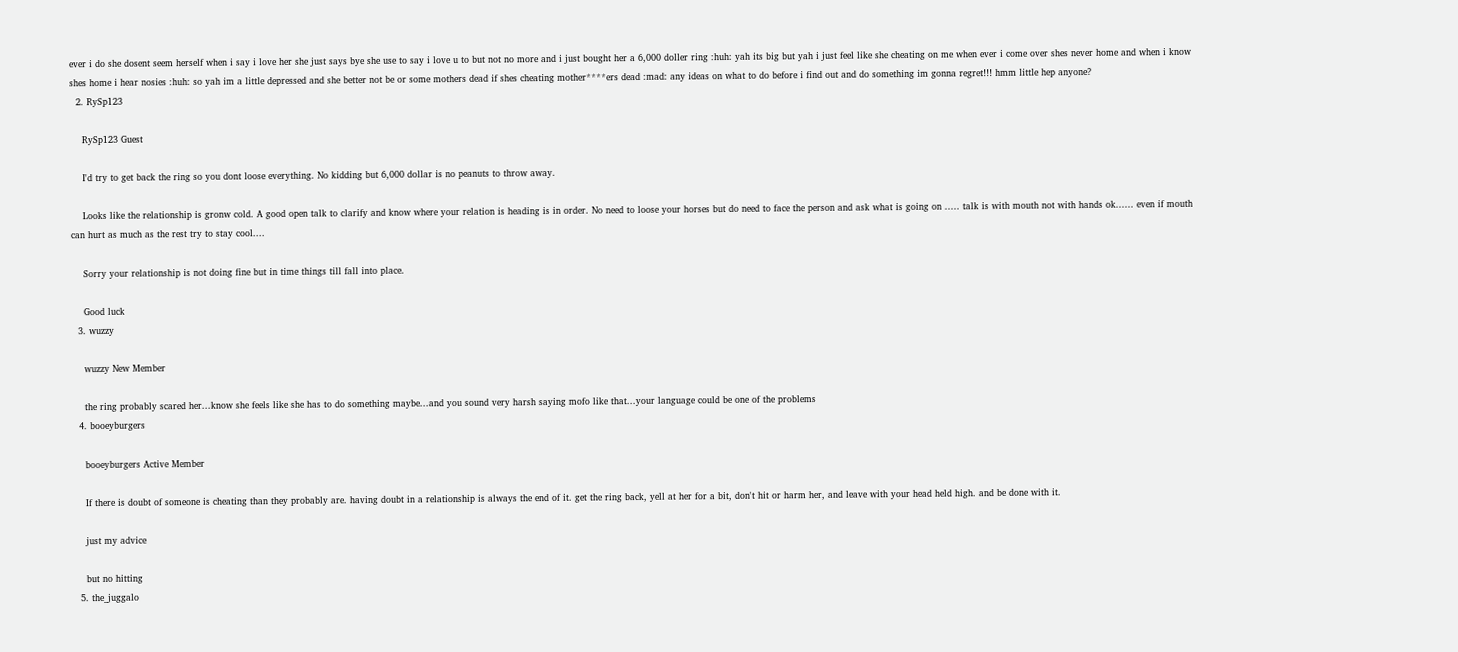ever i do she dosent seem herself when i say i love her she just says bye she use to say i love u to but not no more and i just bought her a 6,000 doller ring :huh: yah its big but yah i just feel like she cheating on me when ever i come over shes never home and when i know shes home i hear nosies :huh: so yah im a little depressed and she better not be or some mothers dead if shes cheating mother****ers dead :mad: any ideas on what to do before i find out and do something im gonna regret!!! hmm little hep anyone?
  2. RySp123

    RySp123 Guest

    I'd try to get back the ring so you dont loose everything. No kidding but 6,000 dollar is no peanuts to throw away.

    Looks like the relationship is gronw cold. A good open talk to clarify and know where your relation is heading is in order. No need to loose your horses but do need to face the person and ask what is going on ..... talk is with mouth not with hands ok...... even if mouth can hurt as much as the rest try to stay cool....

    Sorry your relationship is not doing fine but in time things till fall into place.

    Good luck
  3. wuzzy

    wuzzy New Member

    the ring probably scared her...know she feels like she has to do something maybe...and you sound very harsh saying mofo like that...your language could be one of the problems
  4. booeyburgers

    booeyburgers Active Member

    If there is doubt of someone is cheating than they probably are. having doubt in a relationship is always the end of it. get the ring back, yell at her for a bit, don't hit or harm her, and leave with your head held high. and be done with it.

    just my advice

    but no hitting
  5. the_juggalo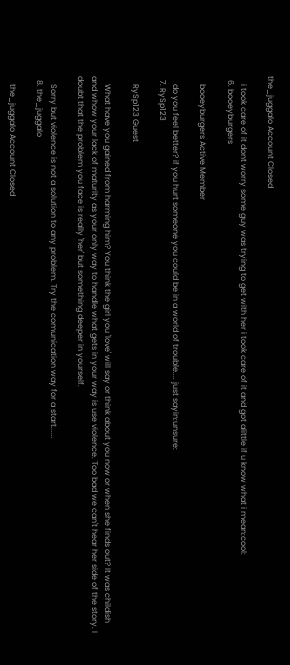the_juggalo Account Closed

    i took care of it dont worry some guy was trying to get with her i took care of it and got alittle if u know what i mean:cool:
  6. booeyburgers

    booeyburgers Active Member

    do you feel better? if you hurt someone you could be in a world of trouble.... just sayin:unsure:
  7. RySp123

    RySp123 Guest

    What have you gained from harming him? You think the girl you 'love' will say or think about you now or when she finds out? It was childish and whow your lack of maturity as your only way to handle what gets in your way is use violence. Too bad we can't hear her side of the story. I doubt that the problem you face is really 'her' but something deeper in yourself.

    Sorry but violence is not a solution to any problem. Try the comunication way for a start......
  8. the_juggalo

    the_juggalo Account Closed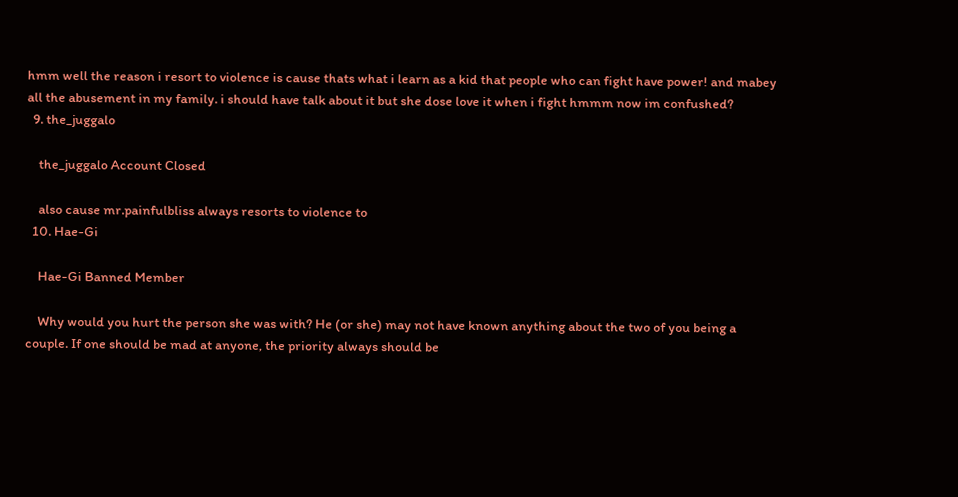hmm well the reason i resort to violence is cause thats what i learn as a kid that people who can fight have power! and mabey all the abusement in my family. i should have talk about it but she dose love it when i fight hmmm now im confushed?
  9. the_juggalo

    the_juggalo Account Closed

    also cause mr.painfulbliss always resorts to violence to
  10. Hae-Gi

    Hae-Gi Banned Member

    Why would you hurt the person she was with? He (or she) may not have known anything about the two of you being a couple. If one should be mad at anyone, the priority always should be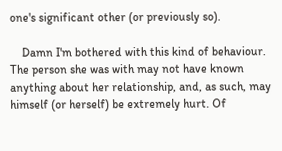one's significant other (or previously so).

    Damn I'm bothered with this kind of behaviour. The person she was with may not have known anything about her relationship, and, as such, may himself (or herself) be extremely hurt. Of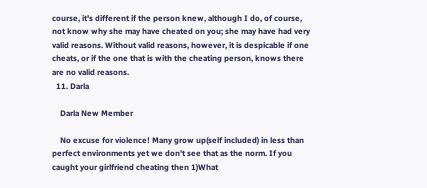course, it's different if the person knew, although I do, of course, not know why she may have cheated on you; she may have had very valid reasons. Without valid reasons, however, it is despicable if one cheats, or if the one that is with the cheating person, knows there are no valid reasons.
  11. Darla

    Darla New Member

    No excuse for violence! Many grow up(self included) in less than perfect environments yet we don't see that as the norm. If you caught your girlfriend cheating then 1)What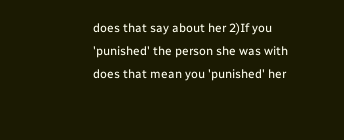does that say about her 2)If you 'punished' the person she was with does that mean you 'punished' her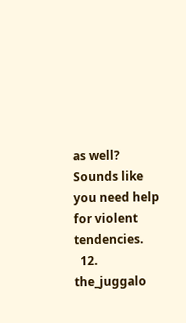as well? Sounds like you need help for violent tendencies.
  12. the_juggalo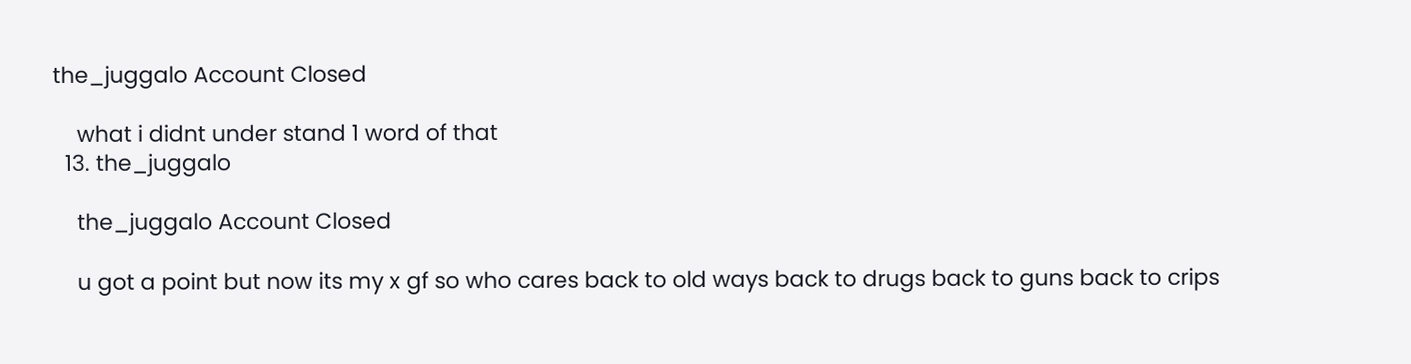the_juggalo Account Closed

    what i didnt under stand 1 word of that
  13. the_juggalo

    the_juggalo Account Closed

    u got a point but now its my x gf so who cares back to old ways back to drugs back to guns back to crips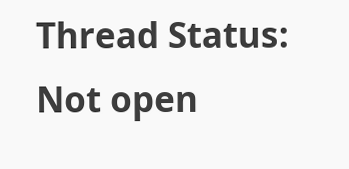Thread Status:
Not open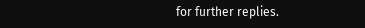for further replies.